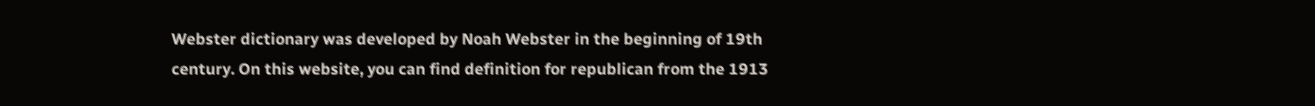Webster dictionary was developed by Noah Webster in the beginning of 19th century. On this website, you can find definition for republican from the 1913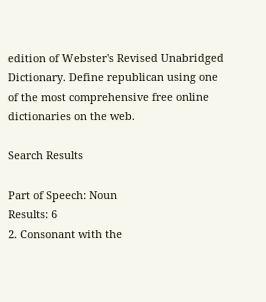edition of Webster's Revised Unabridged Dictionary. Define republican using one of the most comprehensive free online dictionaries on the web.

Search Results

Part of Speech: Noun
Results: 6
2. Consonant with the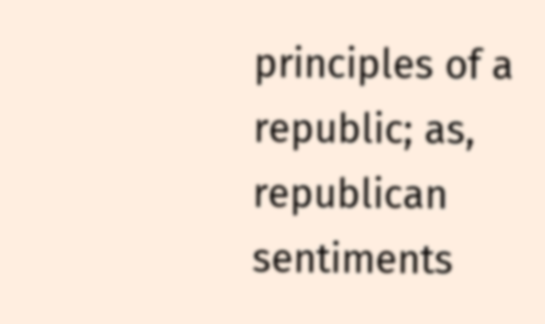principles of a republic; as, republican sentiments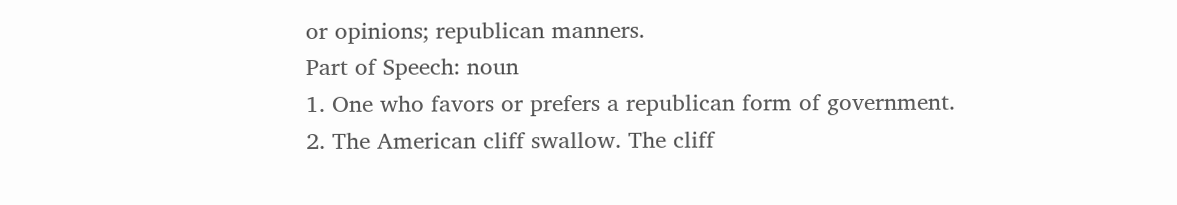or opinions; republican manners.
Part of Speech: noun
1. One who favors or prefers a republican form of government.
2. The American cliff swallow. The cliff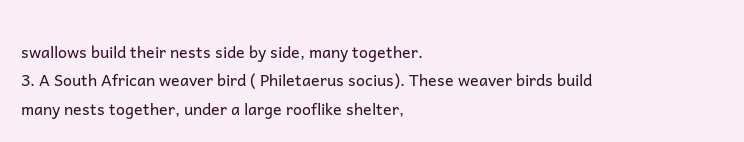swallows build their nests side by side, many together.
3. A South African weaver bird ( Philetaerus socius). These weaver birds build many nests together, under a large rooflike shelter,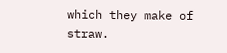which they make of straw.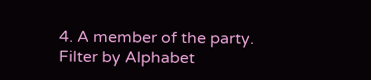4. A member of the party.
Filter by Alphabet